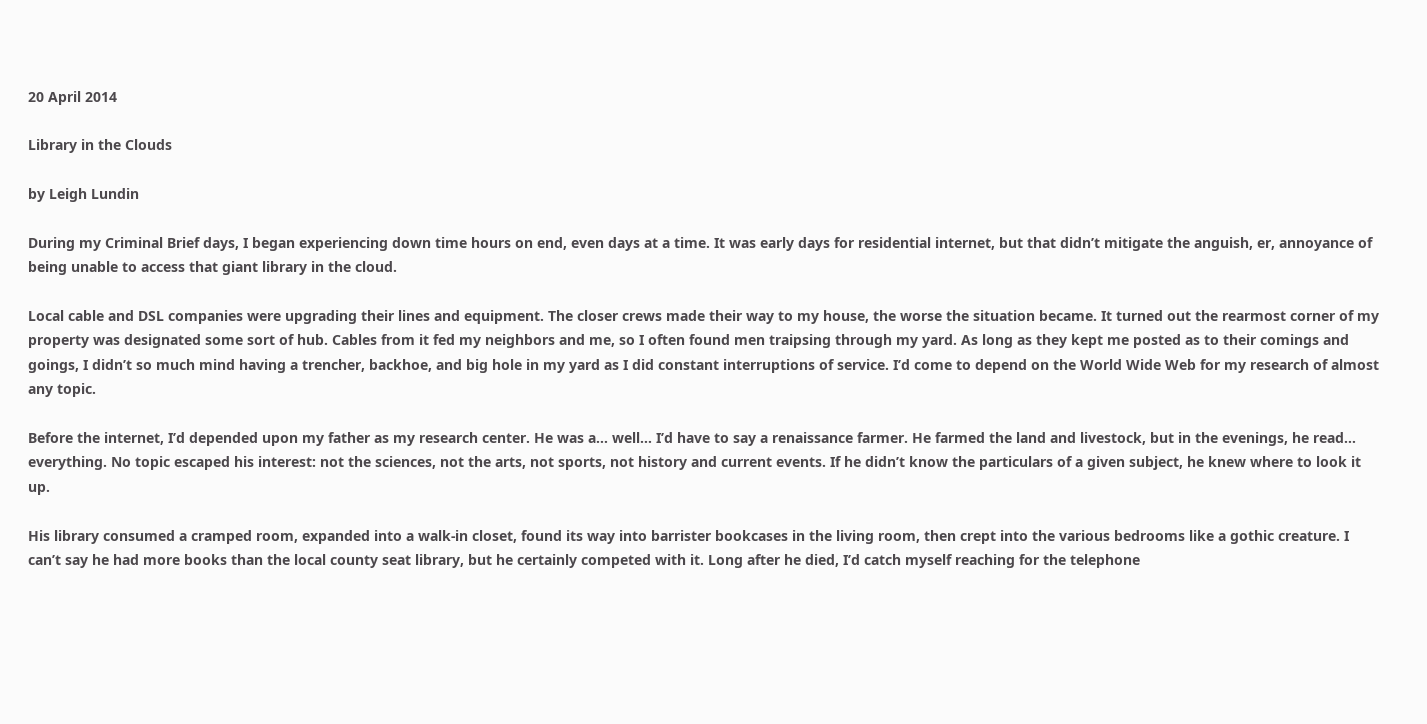20 April 2014

Library in the Clouds

by Leigh Lundin

During my Criminal Brief days, I began experiencing down time hours on end, even days at a time. It was early days for residential internet, but that didn’t mitigate the anguish, er, annoyance of being unable to access that giant library in the cloud.

Local cable and DSL companies were upgrading their lines and equipment. The closer crews made their way to my house, the worse the situation became. It turned out the rearmost corner of my property was designated some sort of hub. Cables from it fed my neighbors and me, so I often found men traipsing through my yard. As long as they kept me posted as to their comings and goings, I didn’t so much mind having a trencher, backhoe, and big hole in my yard as I did constant interruptions of service. I’d come to depend on the World Wide Web for my research of almost any topic.

Before the internet, I’d depended upon my father as my research center. He was a… well… I’d have to say a renaissance farmer. He farmed the land and livestock, but in the evenings, he read… everything. No topic escaped his interest: not the sciences, not the arts, not sports, not history and current events. If he didn’t know the particulars of a given subject, he knew where to look it up.

His library consumed a cramped room, expanded into a walk-in closet, found its way into barrister bookcases in the living room, then crept into the various bedrooms like a gothic creature. I can’t say he had more books than the local county seat library, but he certainly competed with it. Long after he died, I’d catch myself reaching for the telephone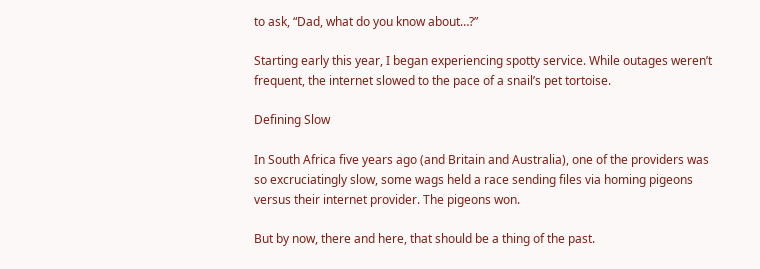to ask, “Dad, what do you know about…?”

Starting early this year, I began experiencing spotty service. While outages weren’t frequent, the internet slowed to the pace of a snail’s pet tortoise.

Defining Slow

In South Africa five years ago (and Britain and Australia), one of the providers was so excruciatingly slow, some wags held a race sending files via homing pigeons versus their internet provider. The pigeons won.

But by now, there and here, that should be a thing of the past.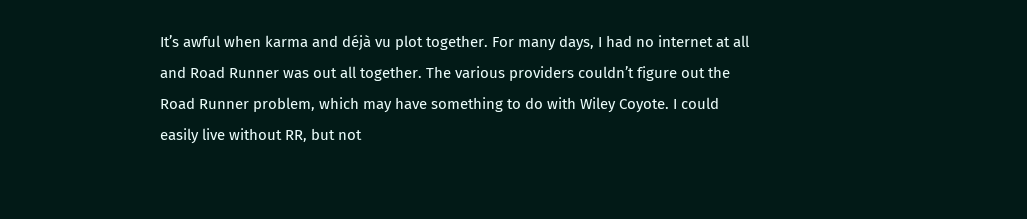It’s awful when karma and déjà vu plot together. For many days, I had no internet at all and Road Runner was out all together. The various providers couldn’t figure out the Road Runner problem, which may have something to do with Wiley Coyote. I could easily live without RR, but not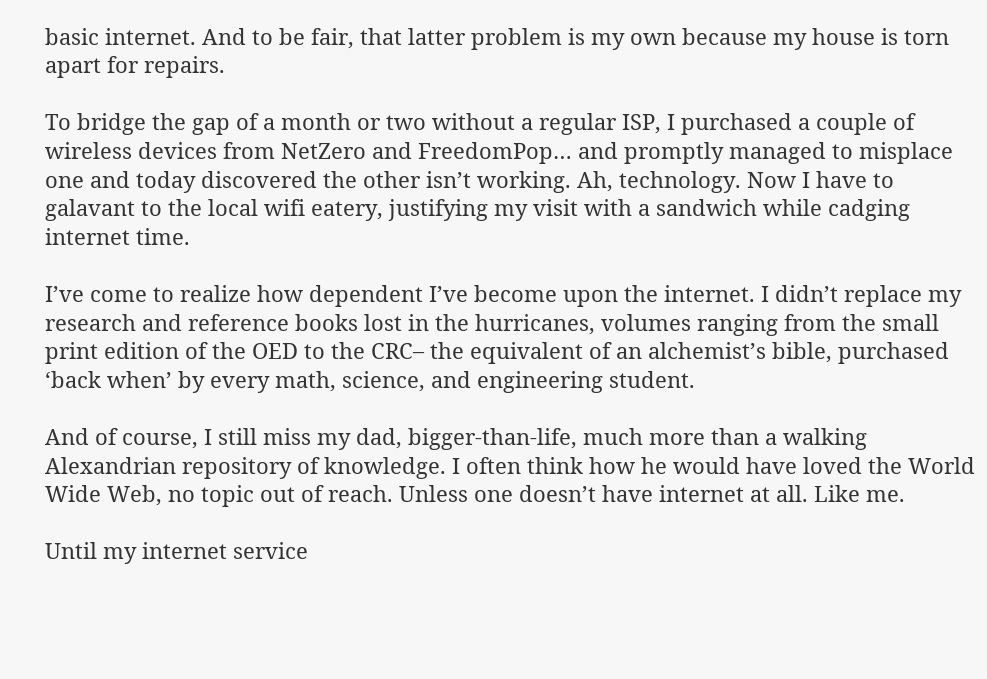basic internet. And to be fair, that latter problem is my own because my house is torn apart for repairs.

To bridge the gap of a month or two without a regular ISP, I purchased a couple of wireless devices from NetZero and FreedomPop… and promptly managed to misplace one and today discovered the other isn’t working. Ah, technology. Now I have to galavant to the local wifi eatery, justifying my visit with a sandwich while cadging internet time.

I’ve come to realize how dependent I’ve become upon the internet. I didn’t replace my research and reference books lost in the hurricanes, volumes ranging from the small print edition of the OED to the CRC– the equivalent of an alchemist’s bible, purchased ‘back when’ by every math, science, and engineering student.

And of course, I still miss my dad, bigger-than-life, much more than a walking Alexandrian repository of knowledge. I often think how he would have loved the World Wide Web, no topic out of reach. Unless one doesn’t have internet at all. Like me.

Until my internet service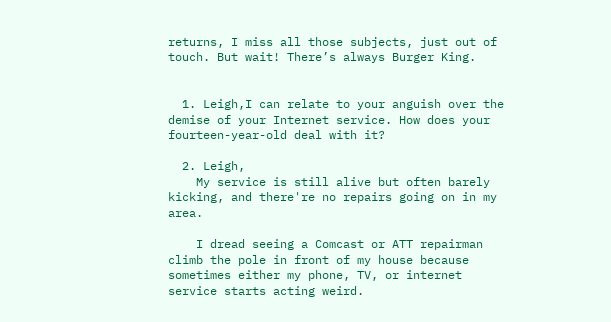returns, I miss all those subjects, just out of touch. But wait! There’s always Burger King.


  1. Leigh,I can relate to your anguish over the demise of your Internet service. How does your fourteen-year-old deal with it?

  2. Leigh,
    My service is still alive but often barely kicking, and there're no repairs going on in my area.

    I dread seeing a Comcast or ATT repairman climb the pole in front of my house because sometimes either my phone, TV, or internet service starts acting weird.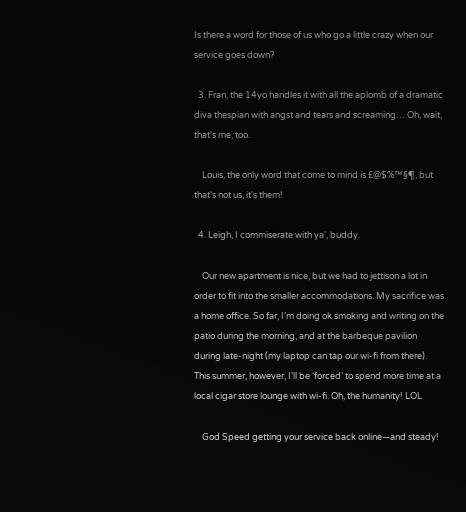Is there a word for those of us who go a little crazy when our service goes down?

  3. Fran, the 14yo handles it with all the aplomb of a dramatic diva thespian with angst and tears and screaming… Oh, wait, that's me, too.

    Louis, the only word that come to mind is £@$%™§¶, but that's not us, it's them!

  4. Leigh, I commiserate with ya', buddy.

    Our new apartment is nice, but we had to jettison a lot in order to fit into the smaller accommodations. My sacrifice was a home office. So far, I’m doing ok smoking and writing on the patio during the morning, and at the barbeque pavilion during late-night (my laptop can tap our wi-fi from there). This summer, however, I’ll be ‘forced’ to spend more time at a local cigar store lounge with wi-fi. Oh, the humanity! LOL

    God Speed getting your service back online—and steady!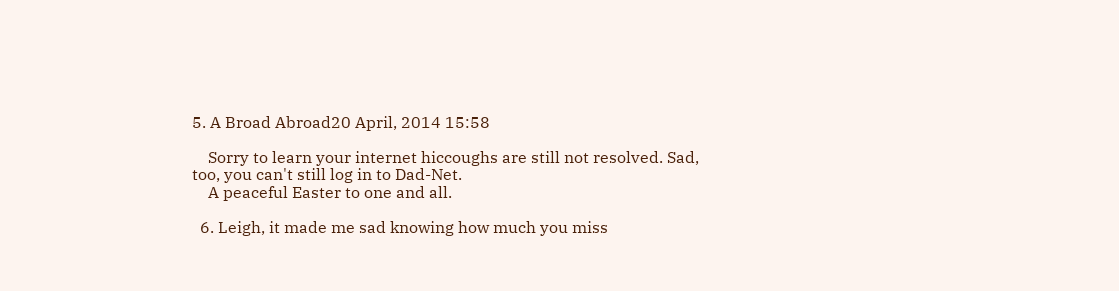5. A Broad Abroad20 April, 2014 15:58

    Sorry to learn your internet hiccoughs are still not resolved. Sad, too, you can't still log in to Dad-Net.
    A peaceful Easter to one and all.

  6. Leigh, it made me sad knowing how much you miss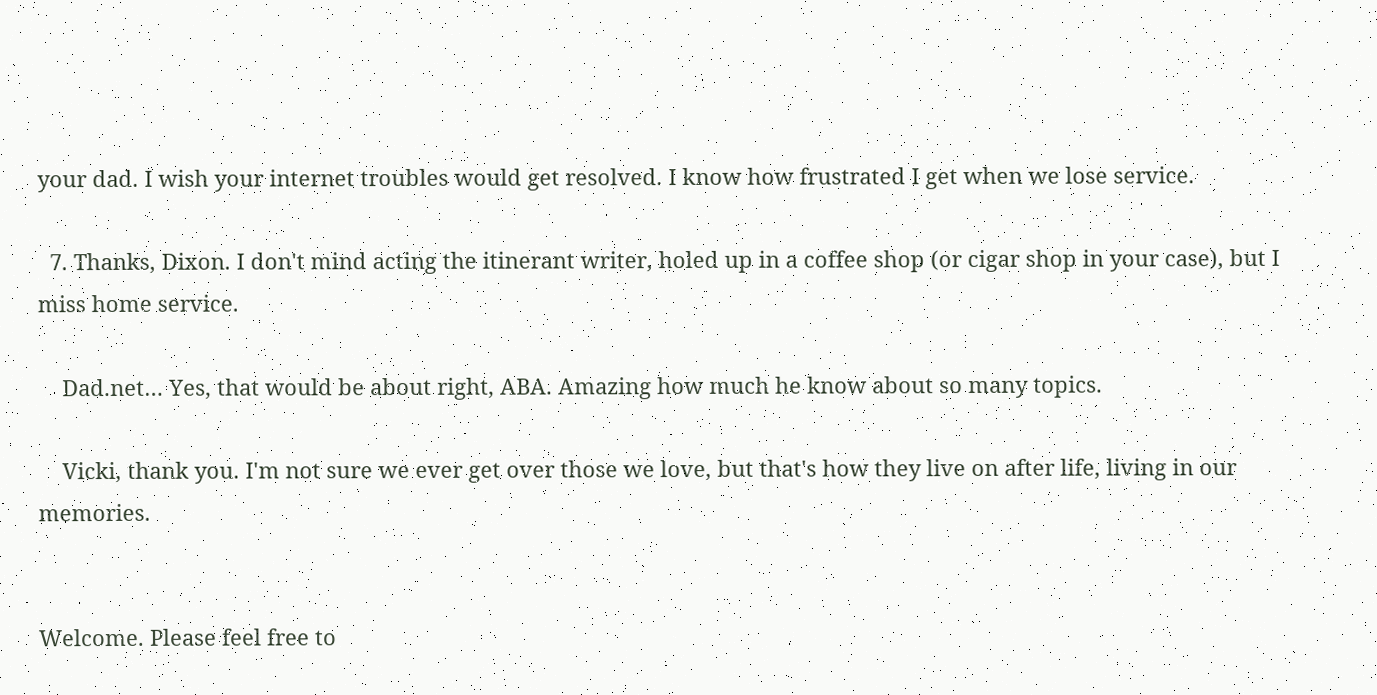your dad. I wish your internet troubles would get resolved. I know how frustrated I get when we lose service.

  7. Thanks, Dixon. I don't mind acting the itinerant writer, holed up in a coffee shop (or cigar shop in your case), but I miss home service.

    Dad.net… Yes, that would be about right, ABA. Amazing how much he know about so many topics.

    Vicki, thank you. I'm not sure we ever get over those we love, but that's how they live on after life, living in our memories.


Welcome. Please feel free to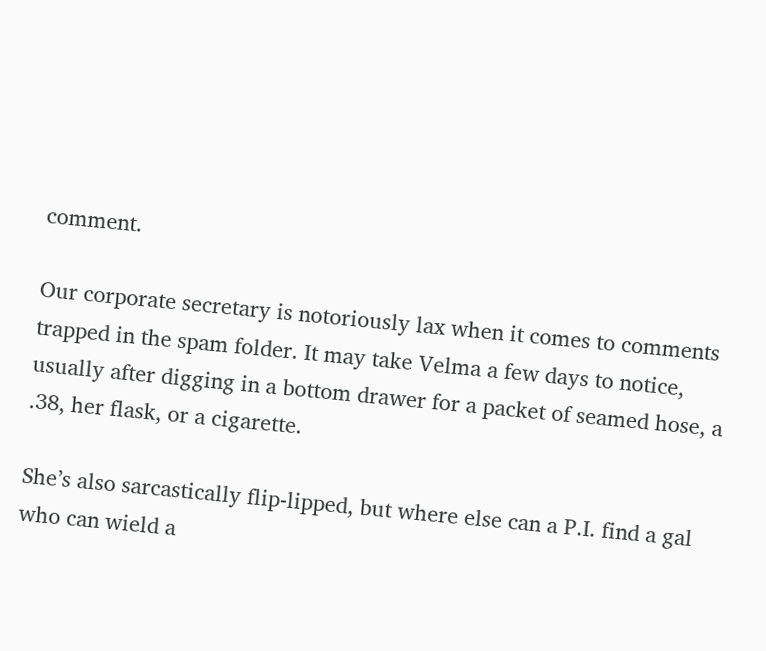comment.

Our corporate secretary is notoriously lax when it comes to comments trapped in the spam folder. It may take Velma a few days to notice, usually after digging in a bottom drawer for a packet of seamed hose, a .38, her flask, or a cigarette.

She’s also sarcastically flip-lipped, but where else can a P.I. find a gal who can wield a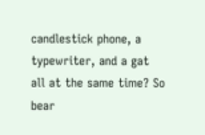candlestick phone, a typewriter, and a gat all at the same time? So bear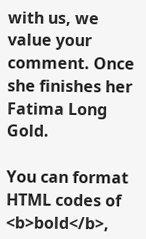with us, we value your comment. Once she finishes her Fatima Long Gold.

You can format HTML codes of <b>bold</b>,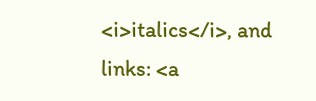<i>italics</i>, and links: <a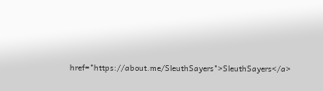href="https://about.me/SleuthSayers">SleuthSayers</a>